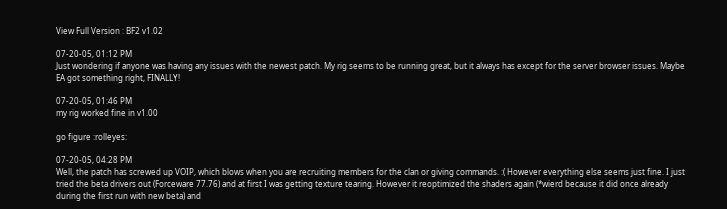View Full Version : BF2 v1.02

07-20-05, 01:12 PM
Just wondering if anyone was having any issues with the newest patch. My rig seems to be running great, but it always has except for the server browser issues. Maybe EA got something right, FINALLY!

07-20-05, 01:46 PM
my rig worked fine in v1.00

go figure :rolleyes:

07-20-05, 04:28 PM
Well, the patch has screwed up VOIP, which blows when you are recruiting members for the clan or giving commands. :( However everything else seems just fine. I just tried the beta drivers out (Forceware 77.76) and at first I was getting texture tearing. However it reoptimized the shaders again (*wierd because it did once already during the first run with new beta) and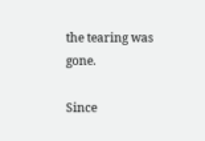the tearing was gone.

Since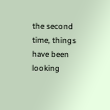the second time, things have been looking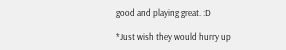good and playing great. :D

*Just wish they would hurry up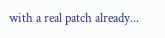with a real patch already...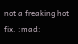not a freaking hot fix. :mad: